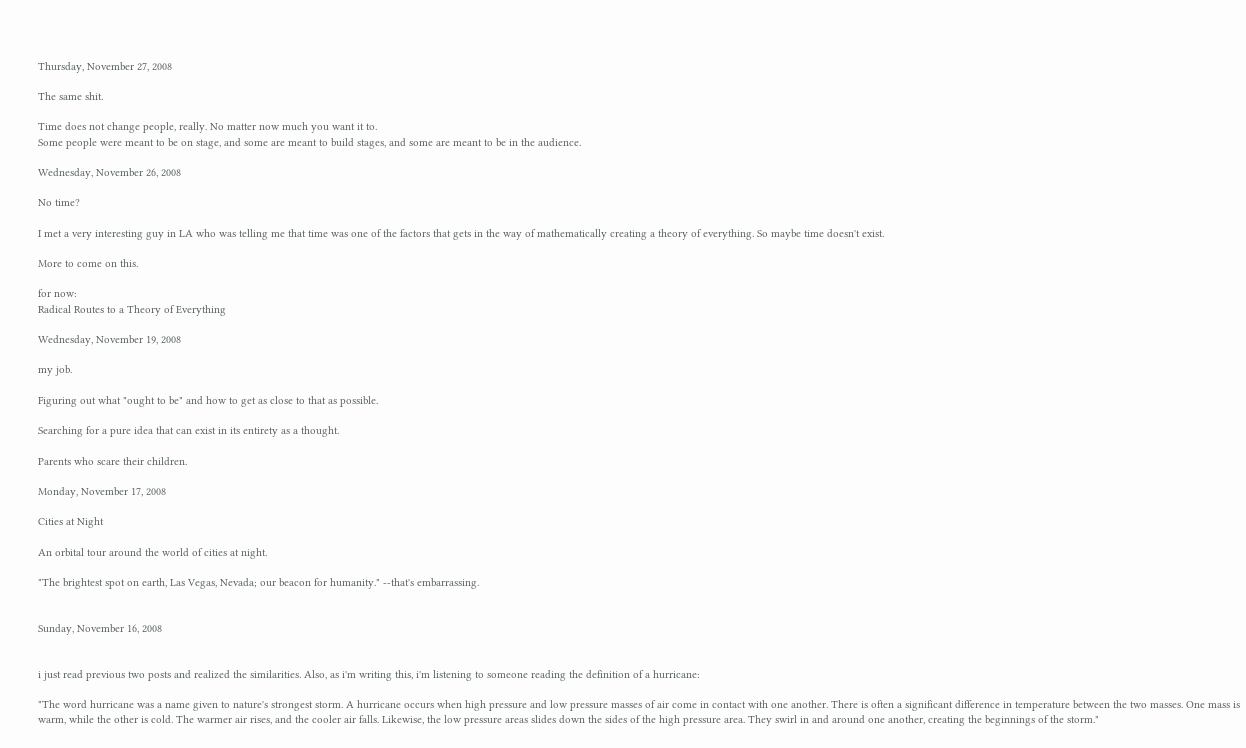Thursday, November 27, 2008

The same shit.

Time does not change people, really. No matter now much you want it to.
Some people were meant to be on stage, and some are meant to build stages, and some are meant to be in the audience.

Wednesday, November 26, 2008

No time?

I met a very interesting guy in LA who was telling me that time was one of the factors that gets in the way of mathematically creating a theory of everything. So maybe time doesn't exist.

More to come on this.

for now:
Radical Routes to a Theory of Everything

Wednesday, November 19, 2008

my job.

Figuring out what "ought to be" and how to get as close to that as possible.

Searching for a pure idea that can exist in its entirety as a thought.

Parents who scare their children.

Monday, November 17, 2008

Cities at Night

An orbital tour around the world of cities at night.

"The brightest spot on earth, Las Vegas, Nevada; our beacon for humanity." --that's embarrassing.


Sunday, November 16, 2008


i just read previous two posts and realized the similarities. Also, as i'm writing this, i'm listening to someone reading the definition of a hurricane:

"The word hurricane was a name given to nature's strongest storm. A hurricane occurs when high pressure and low pressure masses of air come in contact with one another. There is often a significant difference in temperature between the two masses. One mass is warm, while the other is cold. The warmer air rises, and the cooler air falls. Likewise, the low pressure areas slides down the sides of the high pressure area. They swirl in and around one another, creating the beginnings of the storm."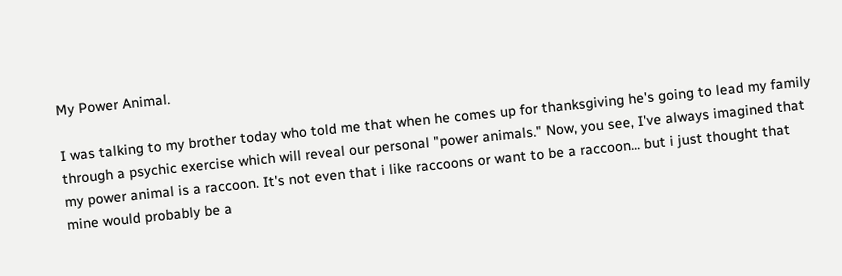My Power Animal.

I was talking to my brother today who told me that when he comes up for thanksgiving he's going to lead my family through a psychic exercise which will reveal our personal "power animals." Now, you see, I've always imagined that my power animal is a raccoon. It's not even that i like raccoons or want to be a raccoon... but i just thought that mine would probably be a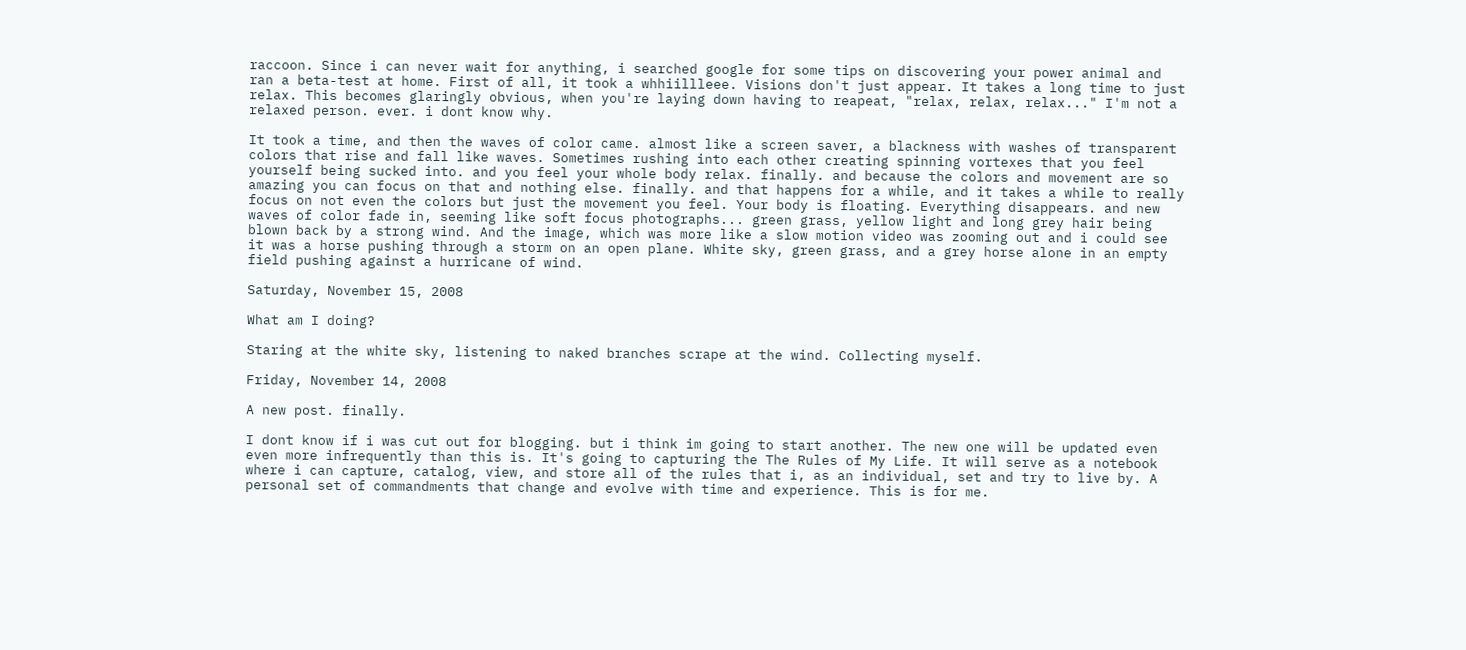raccoon. Since i can never wait for anything, i searched google for some tips on discovering your power animal and ran a beta-test at home. First of all, it took a whhiillleee. Visions don't just appear. It takes a long time to just relax. This becomes glaringly obvious, when you're laying down having to reapeat, "relax, relax, relax..." I'm not a relaxed person. ever. i dont know why.

It took a time, and then the waves of color came. almost like a screen saver, a blackness with washes of transparent colors that rise and fall like waves. Sometimes rushing into each other creating spinning vortexes that you feel yourself being sucked into. and you feel your whole body relax. finally. and because the colors and movement are so amazing you can focus on that and nothing else. finally. and that happens for a while, and it takes a while to really focus on not even the colors but just the movement you feel. Your body is floating. Everything disappears. and new waves of color fade in, seeming like soft focus photographs... green grass, yellow light and long grey hair being blown back by a strong wind. And the image, which was more like a slow motion video was zooming out and i could see it was a horse pushing through a storm on an open plane. White sky, green grass, and a grey horse alone in an empty field pushing against a hurricane of wind.

Saturday, November 15, 2008

What am I doing?

Staring at the white sky, listening to naked branches scrape at the wind. Collecting myself.

Friday, November 14, 2008

A new post. finally.

I dont know if i was cut out for blogging. but i think im going to start another. The new one will be updated even even more infrequently than this is. It's going to capturing the The Rules of My Life. It will serve as a notebook where i can capture, catalog, view, and store all of the rules that i, as an individual, set and try to live by. A personal set of commandments that change and evolve with time and experience. This is for me.